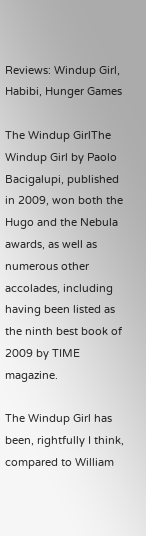Reviews: Windup Girl, Habibi, Hunger Games

The Windup GirlThe Windup Girl by Paolo Bacigalupi, published in 2009, won both the Hugo and the Nebula awards, as well as numerous other accolades, including having been listed as the ninth best book of 2009 by TIME magazine.

The Windup Girl has been, rightfully I think, compared to William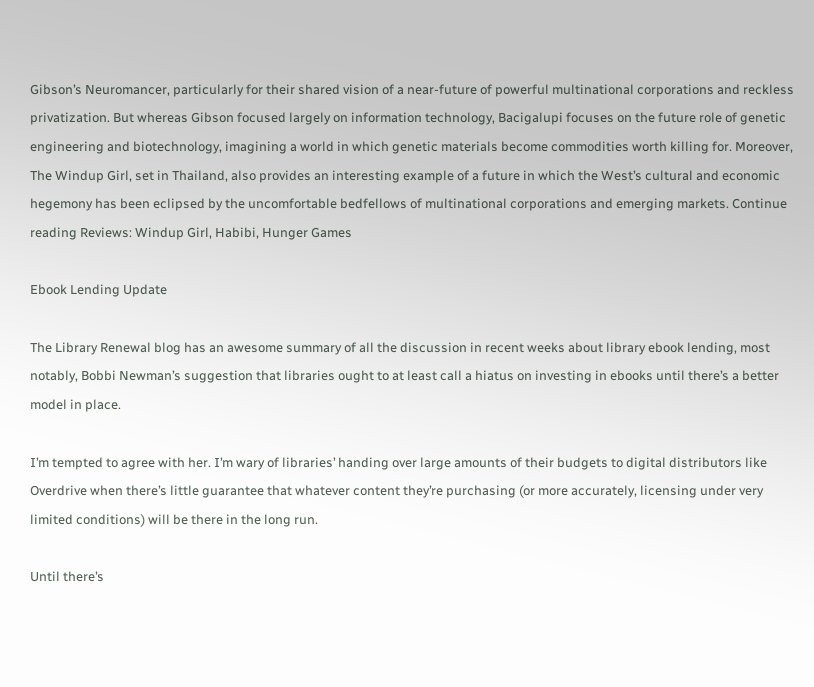Gibson’s Neuromancer, particularly for their shared vision of a near-future of powerful multinational corporations and reckless privatization. But whereas Gibson focused largely on information technology, Bacigalupi focuses on the future role of genetic engineering and biotechnology, imagining a world in which genetic materials become commodities worth killing for. Moreover, The Windup Girl, set in Thailand, also provides an interesting example of a future in which the West’s cultural and economic hegemony has been eclipsed by the uncomfortable bedfellows of multinational corporations and emerging markets. Continue reading Reviews: Windup Girl, Habibi, Hunger Games

Ebook Lending Update

The Library Renewal blog has an awesome summary of all the discussion in recent weeks about library ebook lending, most notably, Bobbi Newman’s suggestion that libraries ought to at least call a hiatus on investing in ebooks until there’s a better model in place.

I’m tempted to agree with her. I’m wary of libraries’ handing over large amounts of their budgets to digital distributors like Overdrive when there’s little guarantee that whatever content they’re purchasing (or more accurately, licensing under very limited conditions) will be there in the long run.

Until there’s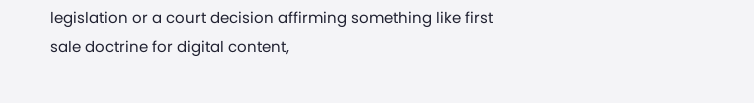legislation or a court decision affirming something like first sale doctrine for digital content,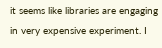it seems like libraries are engaging in very expensive experiment. I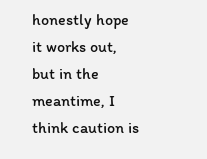honestly hope it works out, but in the meantime, I think caution is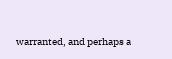warranted, and perhaps a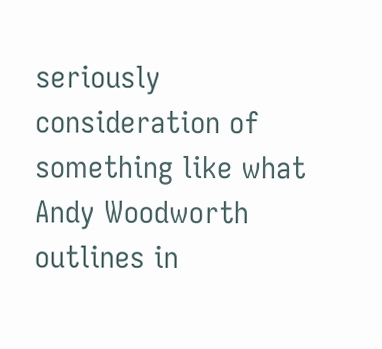seriously consideration of something like what Andy Woodworth outlines in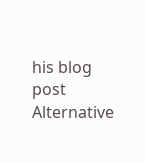his blog post Alternative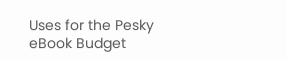Uses for the Pesky eBook Budget